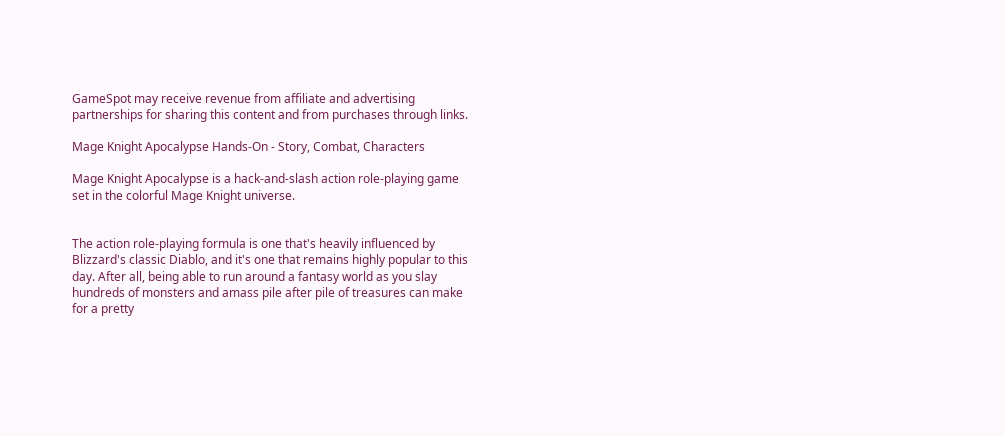GameSpot may receive revenue from affiliate and advertising partnerships for sharing this content and from purchases through links.

Mage Knight Apocalypse Hands-On - Story, Combat, Characters

Mage Knight Apocalypse is a hack-and-slash action role-playing game set in the colorful Mage Knight universe.


The action role-playing formula is one that's heavily influenced by Blizzard's classic Diablo, and it's one that remains highly popular to this day. After all, being able to run around a fantasy world as you slay hundreds of monsters and amass pile after pile of treasures can make for a pretty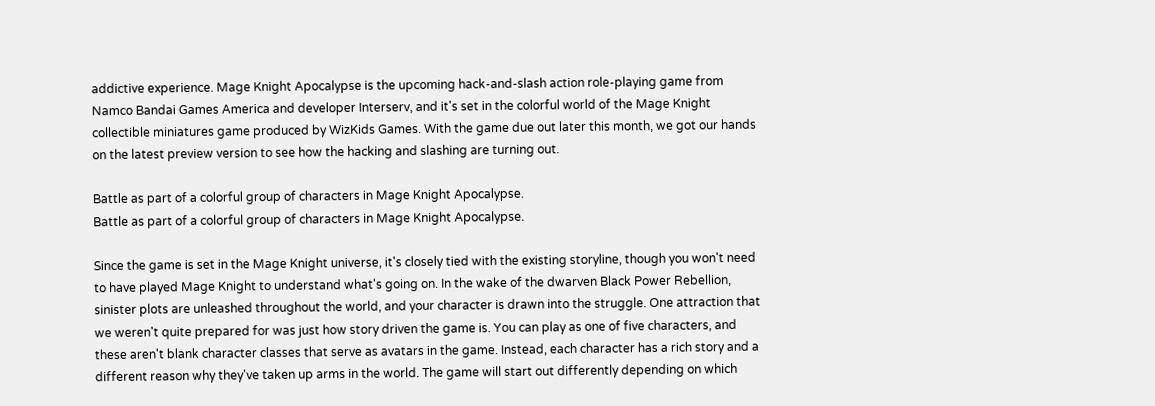addictive experience. Mage Knight Apocalypse is the upcoming hack-and-slash action role-playing game from Namco Bandai Games America and developer Interserv, and it's set in the colorful world of the Mage Knight collectible miniatures game produced by WizKids Games. With the game due out later this month, we got our hands on the latest preview version to see how the hacking and slashing are turning out.

Battle as part of a colorful group of characters in Mage Knight Apocalypse.
Battle as part of a colorful group of characters in Mage Knight Apocalypse.

Since the game is set in the Mage Knight universe, it's closely tied with the existing storyline, though you won't need to have played Mage Knight to understand what's going on. In the wake of the dwarven Black Power Rebellion, sinister plots are unleashed throughout the world, and your character is drawn into the struggle. One attraction that we weren't quite prepared for was just how story driven the game is. You can play as one of five characters, and these aren't blank character classes that serve as avatars in the game. Instead, each character has a rich story and a different reason why they've taken up arms in the world. The game will start out differently depending on which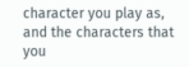character you play as, and the characters that you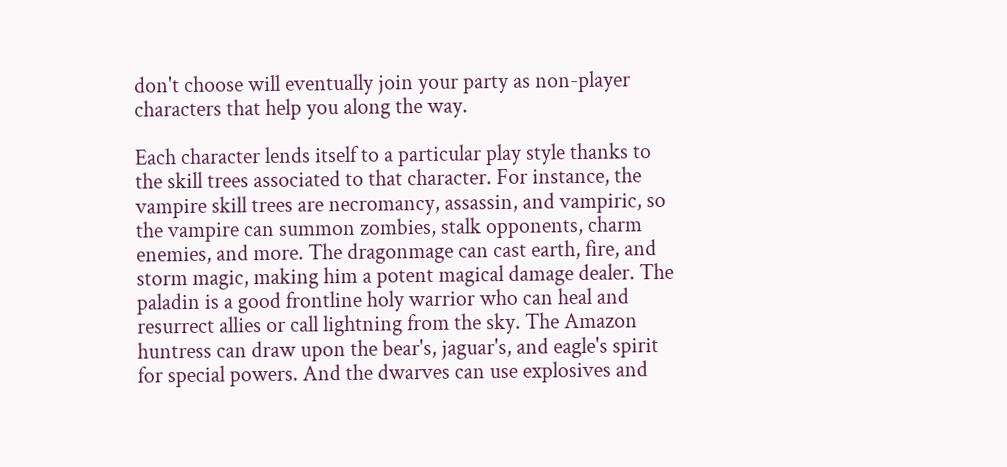don't choose will eventually join your party as non-player characters that help you along the way.

Each character lends itself to a particular play style thanks to the skill trees associated to that character. For instance, the vampire skill trees are necromancy, assassin, and vampiric, so the vampire can summon zombies, stalk opponents, charm enemies, and more. The dragonmage can cast earth, fire, and storm magic, making him a potent magical damage dealer. The paladin is a good frontline holy warrior who can heal and resurrect allies or call lightning from the sky. The Amazon huntress can draw upon the bear's, jaguar's, and eagle's spirit for special powers. And the dwarves can use explosives and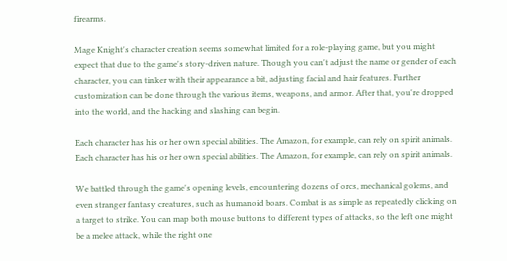firearms.

Mage Knight's character creation seems somewhat limited for a role-playing game, but you might expect that due to the game's story-driven nature. Though you can't adjust the name or gender of each character, you can tinker with their appearance a bit, adjusting facial and hair features. Further customization can be done through the various items, weapons, and armor. After that, you're dropped into the world, and the hacking and slashing can begin.

Each character has his or her own special abilities. The Amazon, for example, can rely on spirit animals.
Each character has his or her own special abilities. The Amazon, for example, can rely on spirit animals.

We battled through the game's opening levels, encountering dozens of orcs, mechanical golems, and even stranger fantasy creatures, such as humanoid boars. Combat is as simple as repeatedly clicking on a target to strike. You can map both mouse buttons to different types of attacks, so the left one might be a melee attack, while the right one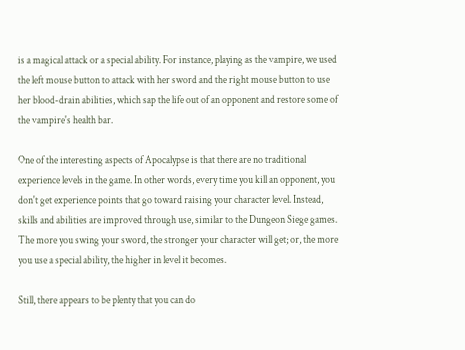is a magical attack or a special ability. For instance, playing as the vampire, we used the left mouse button to attack with her sword and the right mouse button to use her blood-drain abilities, which sap the life out of an opponent and restore some of the vampire's health bar.

One of the interesting aspects of Apocalypse is that there are no traditional experience levels in the game. In other words, every time you kill an opponent, you don't get experience points that go toward raising your character level. Instead, skills and abilities are improved through use, similar to the Dungeon Siege games. The more you swing your sword, the stronger your character will get; or, the more you use a special ability, the higher in level it becomes.

Still, there appears to be plenty that you can do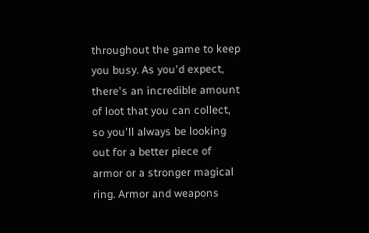throughout the game to keep you busy. As you'd expect, there's an incredible amount of loot that you can collect, so you'll always be looking out for a better piece of armor or a stronger magical ring. Armor and weapons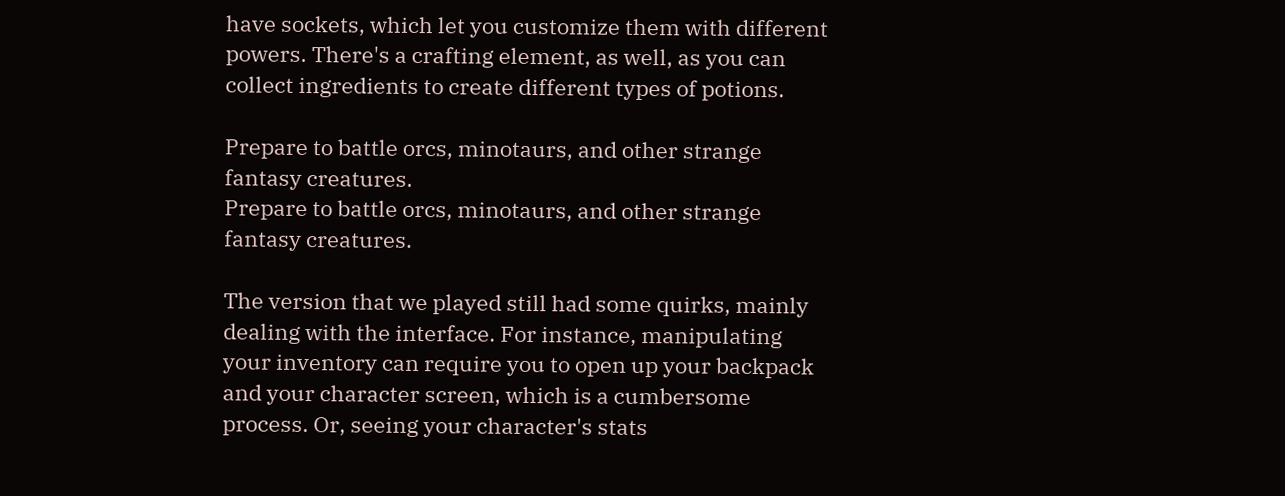have sockets, which let you customize them with different powers. There's a crafting element, as well, as you can collect ingredients to create different types of potions.

Prepare to battle orcs, minotaurs, and other strange fantasy creatures.
Prepare to battle orcs, minotaurs, and other strange fantasy creatures.

The version that we played still had some quirks, mainly dealing with the interface. For instance, manipulating your inventory can require you to open up your backpack and your character screen, which is a cumbersome process. Or, seeing your character's stats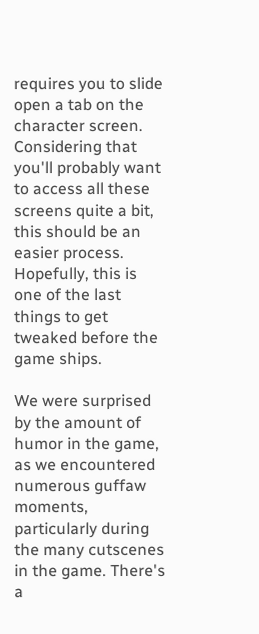requires you to slide open a tab on the character screen. Considering that you'll probably want to access all these screens quite a bit, this should be an easier process. Hopefully, this is one of the last things to get tweaked before the game ships.

We were surprised by the amount of humor in the game, as we encountered numerous guffaw moments, particularly during the many cutscenes in the game. There's a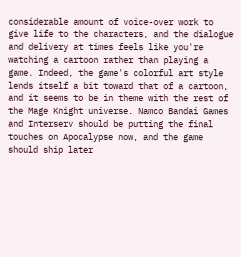considerable amount of voice-over work to give life to the characters, and the dialogue and delivery at times feels like you're watching a cartoon rather than playing a game. Indeed, the game's colorful art style lends itself a bit toward that of a cartoon, and it seems to be in theme with the rest of the Mage Knight universe. Namco Bandai Games and Interserv should be putting the final touches on Apocalypse now, and the game should ship later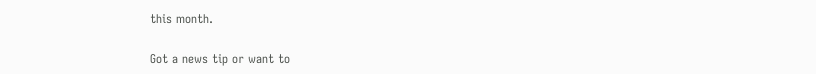this month.

Got a news tip or want to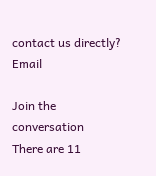contact us directly? Email

Join the conversation
There are 11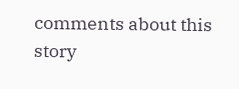comments about this story